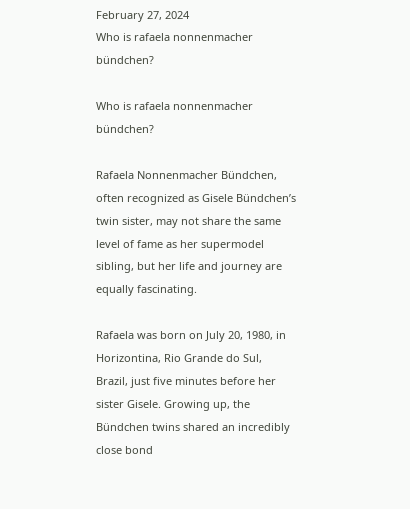February 27, 2024
Who is rafaela nonnenmacher bündchen?

Who is rafaela nonnenmacher bündchen?

Rafaela Nonnenmacher Bündchen, often recognized as Gisele Bündchen’s twin sister, may not share the same level of fame as her supermodel sibling, but her life and journey are equally fascinating.

Rafaela was born on July 20, 1980, in Horizontina, Rio Grande do Sul, Brazil, just five minutes before her sister Gisele. Growing up, the Bündchen twins shared an incredibly close bond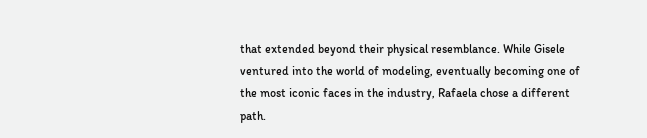that extended beyond their physical resemblance. While Gisele ventured into the world of modeling, eventually becoming one of the most iconic faces in the industry, Rafaela chose a different path.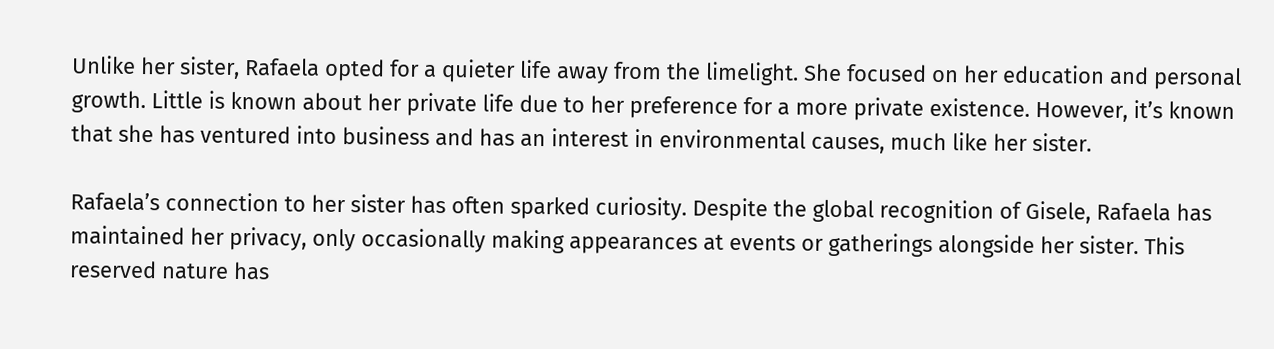Unlike her sister, Rafaela opted for a quieter life away from the limelight. She focused on her education and personal growth. Little is known about her private life due to her preference for a more private existence. However, it’s known that she has ventured into business and has an interest in environmental causes, much like her sister.

Rafaela’s connection to her sister has often sparked curiosity. Despite the global recognition of Gisele, Rafaela has maintained her privacy, only occasionally making appearances at events or gatherings alongside her sister. This reserved nature has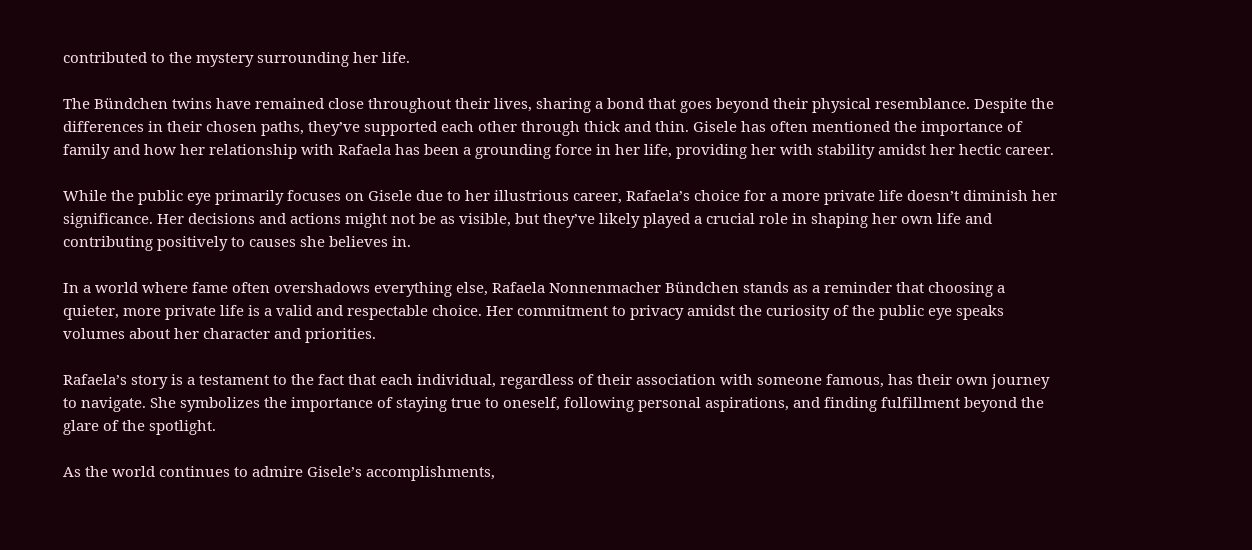contributed to the mystery surrounding her life.

The Bündchen twins have remained close throughout their lives, sharing a bond that goes beyond their physical resemblance. Despite the differences in their chosen paths, they’ve supported each other through thick and thin. Gisele has often mentioned the importance of family and how her relationship with Rafaela has been a grounding force in her life, providing her with stability amidst her hectic career.

While the public eye primarily focuses on Gisele due to her illustrious career, Rafaela’s choice for a more private life doesn’t diminish her significance. Her decisions and actions might not be as visible, but they’ve likely played a crucial role in shaping her own life and contributing positively to causes she believes in.

In a world where fame often overshadows everything else, Rafaela Nonnenmacher Bündchen stands as a reminder that choosing a quieter, more private life is a valid and respectable choice. Her commitment to privacy amidst the curiosity of the public eye speaks volumes about her character and priorities.

Rafaela’s story is a testament to the fact that each individual, regardless of their association with someone famous, has their own journey to navigate. She symbolizes the importance of staying true to oneself, following personal aspirations, and finding fulfillment beyond the glare of the spotlight.

As the world continues to admire Gisele’s accomplishments,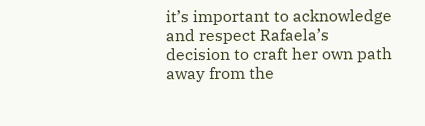it’s important to acknowledge and respect Rafaela’s decision to craft her own path away from the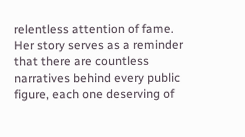relentless attention of fame. Her story serves as a reminder that there are countless narratives behind every public figure, each one deserving of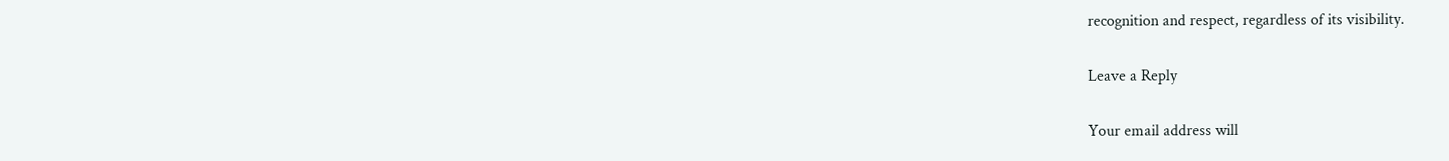recognition and respect, regardless of its visibility.

Leave a Reply

Your email address will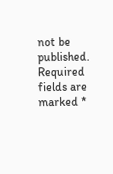not be published. Required fields are marked *